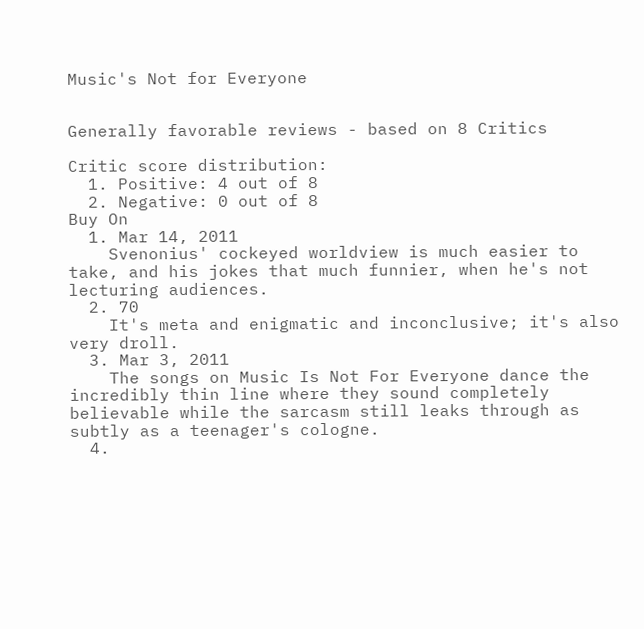Music's Not for Everyone


Generally favorable reviews - based on 8 Critics

Critic score distribution:
  1. Positive: 4 out of 8
  2. Negative: 0 out of 8
Buy On
  1. Mar 14, 2011
    Svenonius' cockeyed worldview is much easier to take, and his jokes that much funnier, when he's not lecturing audiences.
  2. 70
    It's meta and enigmatic and inconclusive; it's also very droll.
  3. Mar 3, 2011
    The songs on Music Is Not For Everyone dance the incredibly thin line where they sound completely believable while the sarcasm still leaks through as subtly as a teenager's cologne.
  4.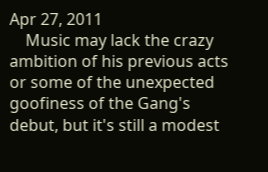Apr 27, 2011
    Music may lack the crazy ambition of his previous acts or some of the unexpected goofiness of the Gang's debut, but it's still a modest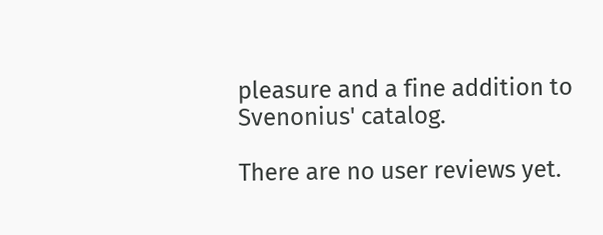pleasure and a fine addition to Svenonius' catalog.

There are no user reviews yet.